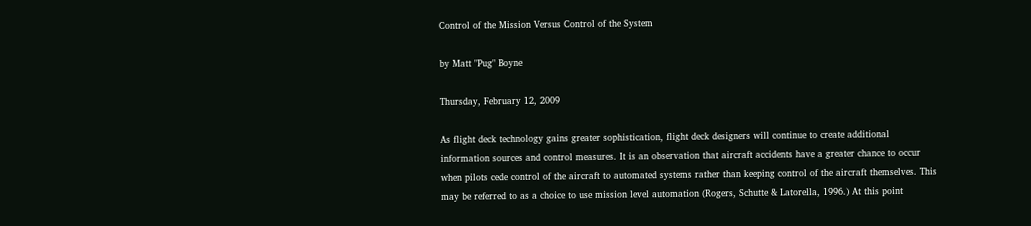Control of the Mission Versus Control of the System

by Matt "Pug" Boyne

Thursday, February 12, 2009

As flight deck technology gains greater sophistication, flight deck designers will continue to create additional information sources and control measures. It is an observation that aircraft accidents have a greater chance to occur when pilots cede control of the aircraft to automated systems rather than keeping control of the aircraft themselves. This may be referred to as a choice to use mission level automation (Rogers, Schutte & Latorella, 1996.) At this point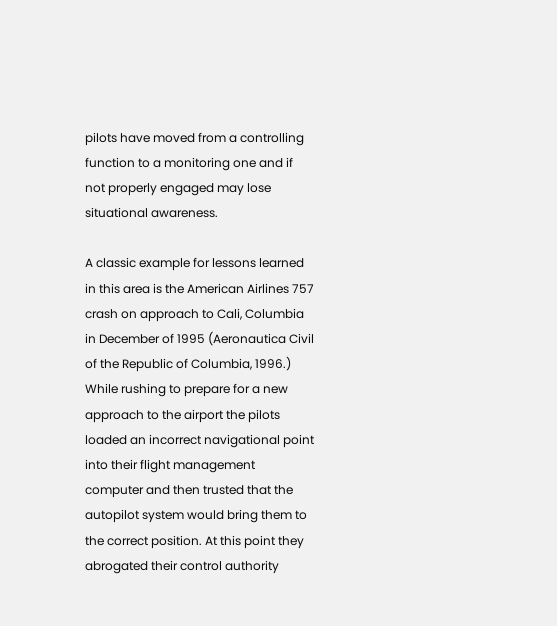pilots have moved from a controlling function to a monitoring one and if not properly engaged may lose situational awareness.

A classic example for lessons learned in this area is the American Airlines 757 crash on approach to Cali, Columbia in December of 1995 (Aeronautica Civil of the Republic of Columbia, 1996.) While rushing to prepare for a new approach to the airport the pilots loaded an incorrect navigational point into their flight management computer and then trusted that the autopilot system would bring them to the correct position. At this point they abrogated their control authority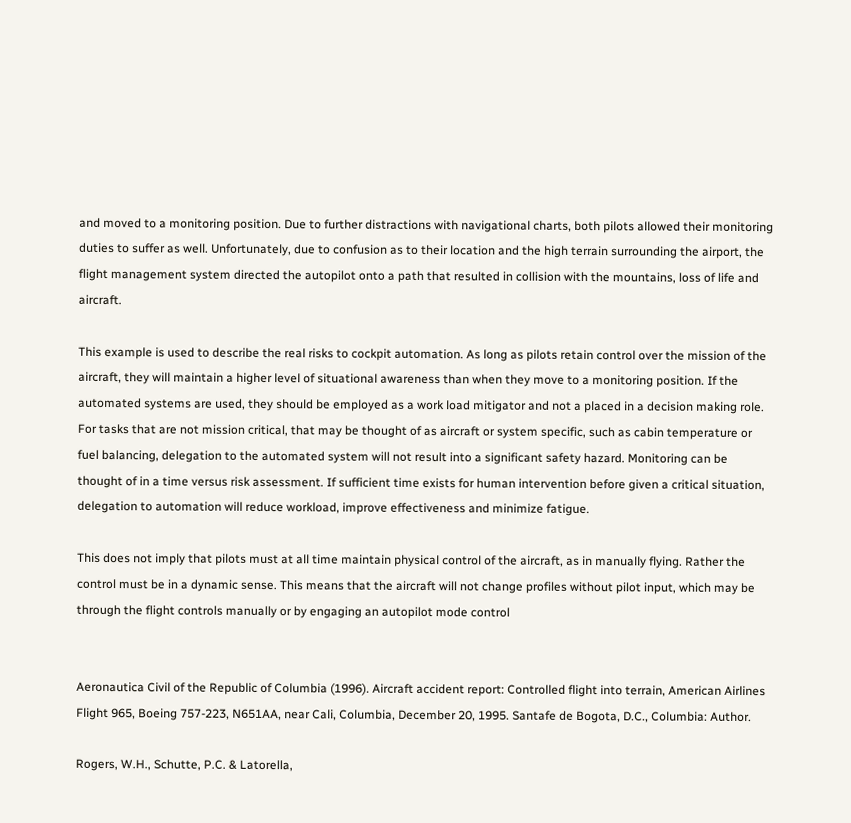and moved to a monitoring position. Due to further distractions with navigational charts, both pilots allowed their monitoring duties to suffer as well. Unfortunately, due to confusion as to their location and the high terrain surrounding the airport, the flight management system directed the autopilot onto a path that resulted in collision with the mountains, loss of life and aircraft.

This example is used to describe the real risks to cockpit automation. As long as pilots retain control over the mission of the aircraft, they will maintain a higher level of situational awareness than when they move to a monitoring position. If the automated systems are used, they should be employed as a work load mitigator and not a placed in a decision making role. For tasks that are not mission critical, that may be thought of as aircraft or system specific, such as cabin temperature or fuel balancing, delegation to the automated system will not result into a significant safety hazard. Monitoring can be thought of in a time versus risk assessment. If sufficient time exists for human intervention before given a critical situation, delegation to automation will reduce workload, improve effectiveness and minimize fatigue.

This does not imply that pilots must at all time maintain physical control of the aircraft, as in manually flying. Rather the control must be in a dynamic sense. This means that the aircraft will not change profiles without pilot input, which may be through the flight controls manually or by engaging an autopilot mode control


Aeronautica Civil of the Republic of Columbia (1996). Aircraft accident report: Controlled flight into terrain, American Airlines Flight 965, Boeing 757-223, N651AA, near Cali, Columbia, December 20, 1995. Santafe de Bogota, D.C., Columbia: Author.

Rogers, W.H., Schutte, P.C. & Latorella,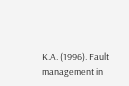K.A. (1996). Fault management in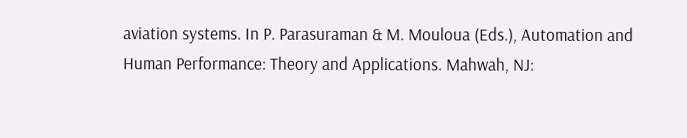aviation systems. In P. Parasuraman & M. Mouloua (Eds.), Automation and Human Performance: Theory and Applications. Mahwah, NJ: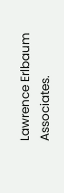Lawrence Erlbaum Associates.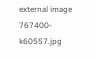external image 767400-k60557.jpg